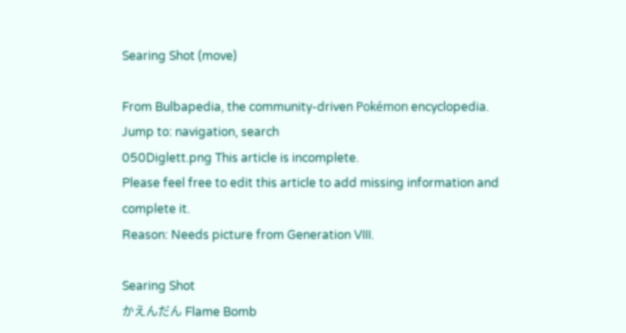Searing Shot (move)

From Bulbapedia, the community-driven Pokémon encyclopedia.
Jump to: navigation, search
050Diglett.png This article is incomplete.
Please feel free to edit this article to add missing information and complete it.
Reason: Needs picture from Generation VIII.

Searing Shot
かえんだん Flame Bomb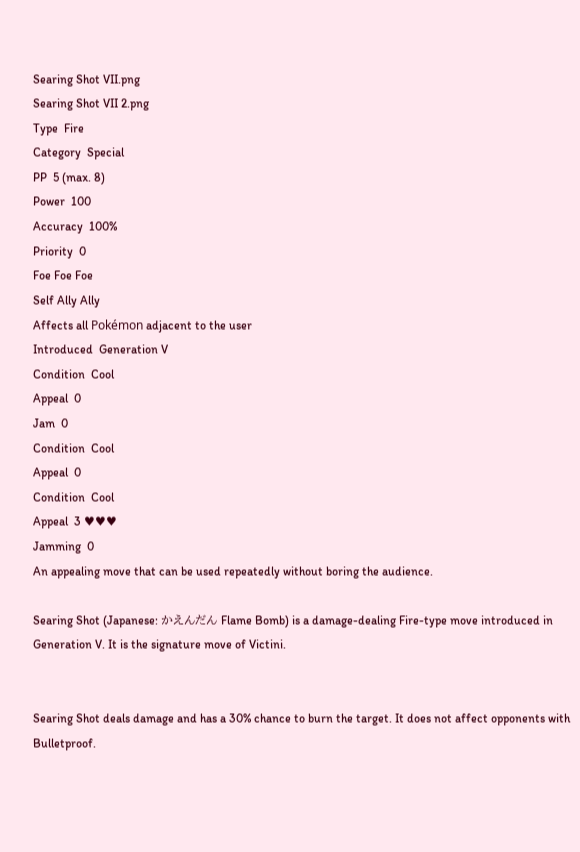Searing Shot VII.png
Searing Shot VII 2.png
Type  Fire
Category  Special
PP  5 (max. 8)
Power  100
Accuracy  100%
Priority  0
Foe Foe Foe
Self Ally Ally
Affects all Pokémon adjacent to the user
Introduced  Generation V
Condition  Cool
Appeal  0
Jam  0
Condition  Cool
Appeal  0
Condition  Cool
Appeal  3 ♥♥♥
Jamming  0
An appealing move that can be used repeatedly without boring the audience.

Searing Shot (Japanese: かえんだん Flame Bomb) is a damage-dealing Fire-type move introduced in Generation V. It is the signature move of Victini.


Searing Shot deals damage and has a 30% chance to burn the target. It does not affect opponents with Bulletproof.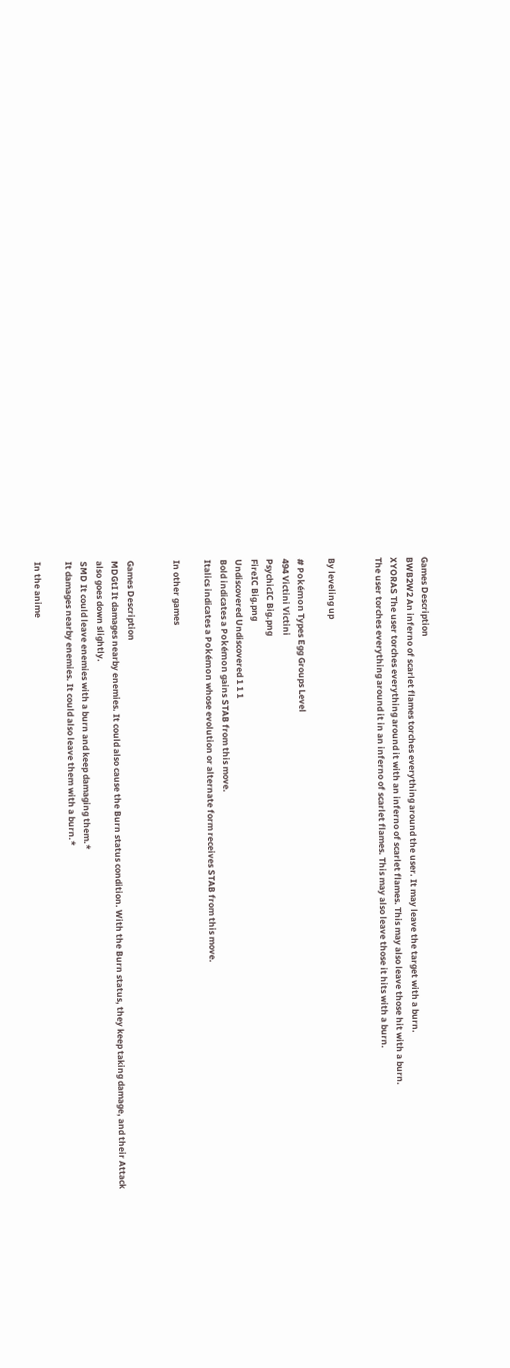Games Description
BWB2W2 An inferno of scarlet flames torches everything around the user. It may leave the target with a burn.
XYORAS The user torches everything around it with an inferno of scarlet flames. This may also leave those hit with a burn.
The user torches everything around it in an inferno of scarlet flames. This may also leave those it hits with a burn.


By leveling up

# Pokémon Types Egg Groups Level
494 Victini Victini
PsychicIC Big.png
FireIC Big.png
Undiscovered Undiscovered 1 1 1
Bold indicates a Pokémon gains STAB from this move.
Italics indicates a Pokémon whose evolution or alternate form receives STAB from this move.

In other games


Games Description
MDGtI It damages nearby enemies. It could also cause the Burn status condition. With the Burn status, they keep taking damage, and their Attack also goes down slightly.
SMD It could leave enemies with a burn and keep damaging them.*
It damages nearby enemies. It could also leave them with a burn.*

In the anime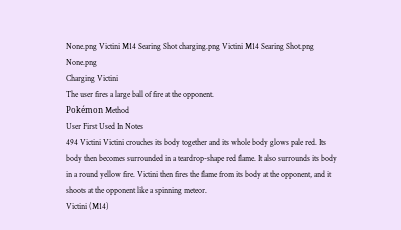None.png Victini M14 Searing Shot charging.png Victini M14 Searing Shot.png None.png
Charging Victini
The user fires a large ball of fire at the opponent.
Pokémon Method
User First Used In Notes
494 Victini Victini crouches its body together and its whole body glows pale red. Its body then becomes surrounded in a teardrop-shape red flame. It also surrounds its body in a round yellow fire. Victini then fires the flame from its body at the opponent, and it shoots at the opponent like a spinning meteor.
Victini (M14)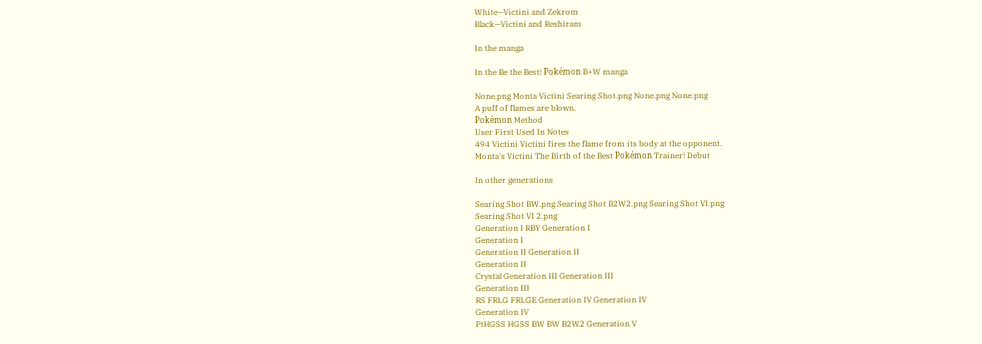White—Victini and Zekrom
Black—Victini and Reshiram

In the manga

In the Be the Best! Pokémon B+W manga

None.png Monta Victini Searing Shot.png None.png None.png
A puff of flames are blown.
Pokémon Method
User First Used In Notes
494 Victini Victini fires the flame from its body at the opponent.
Monta's Victini The Birth of the Best Pokémon Trainer! Debut

In other generations

Searing Shot BW.png Searing Shot B2W2.png Searing Shot VI.png
Searing Shot VI 2.png
Generation I RBY Generation I
Generation I
Generation II Generation II
Generation II
Crystal Generation III Generation III
Generation III
RS FRLG FRLGE Generation IV Generation IV
Generation IV
PtHGSS HGSS BW BW B2W2 Generation V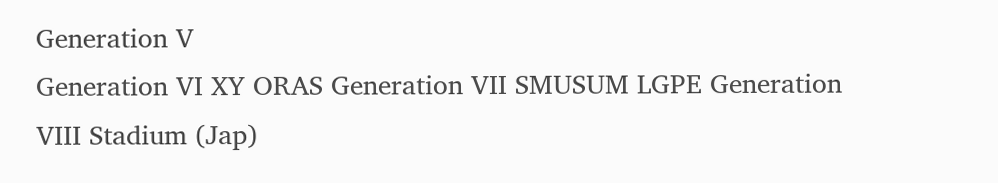Generation V
Generation VI XY ORAS Generation VII SMUSUM LGPE Generation VIII Stadium (Jap)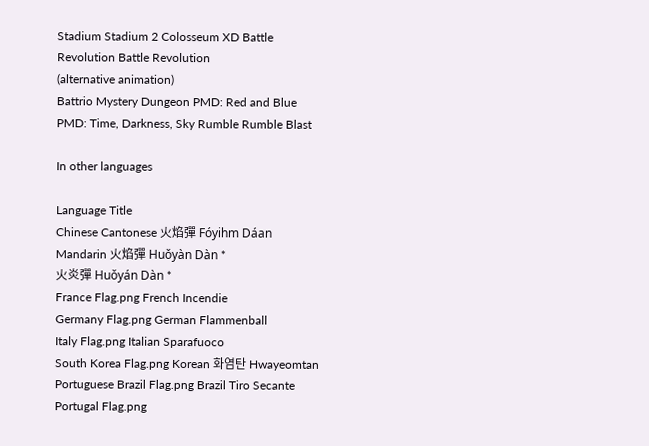Stadium Stadium 2 Colosseum XD Battle Revolution Battle Revolution
(alternative animation)
Battrio Mystery Dungeon PMD: Red and Blue PMD: Time, Darkness, Sky Rumble Rumble Blast

In other languages

Language Title
Chinese Cantonese 火焰彈 Fóyihm Dáan
Mandarin 火焰彈 Huǒyàn Dàn *
火炎彈 Huǒyán Dàn *
France Flag.png French Incendie
Germany Flag.png German Flammenball
Italy Flag.png Italian Sparafuoco
South Korea Flag.png Korean 화염탄 Hwayeomtan
Portuguese Brazil Flag.png Brazil Tiro Secante
Portugal Flag.png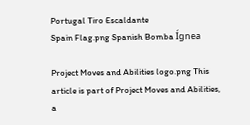Portugal Tiro Escaldante
Spain Flag.png Spanish Bomba Ígnea

Project Moves and Abilities logo.png This article is part of Project Moves and Abilities, a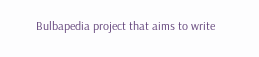Bulbapedia project that aims to write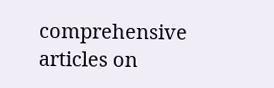comprehensive articles on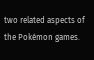two related aspects of the Pokémon games.